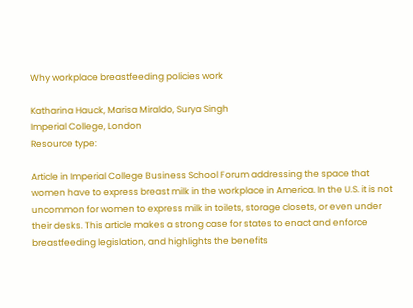Why workplace breastfeeding policies work

Katharina Hauck, Marisa Miraldo, Surya Singh
Imperial College, London
Resource type:

Article in Imperial College Business School Forum addressing the space that women have to express breast milk in the workplace in America. In the U.S. it is not uncommon for women to express milk in toilets, storage closets, or even under their desks. This article makes a strong case for states to enact and enforce breastfeeding legislation, and highlights the benefits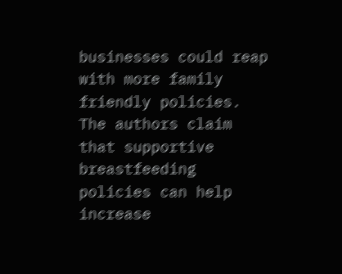businesses could reap with more family friendly policies. The authors claim that supportive breastfeeding policies can help increase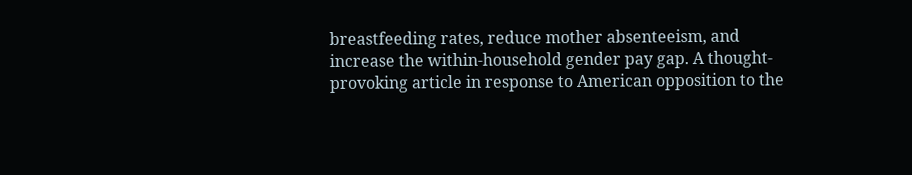breastfeeding rates, reduce mother absenteeism, and increase the within-household gender pay gap. A thought-provoking article in response to American opposition to the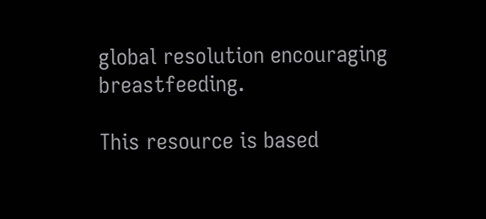global resolution encouraging breastfeeding.

This resource is based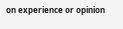on experience or opinion